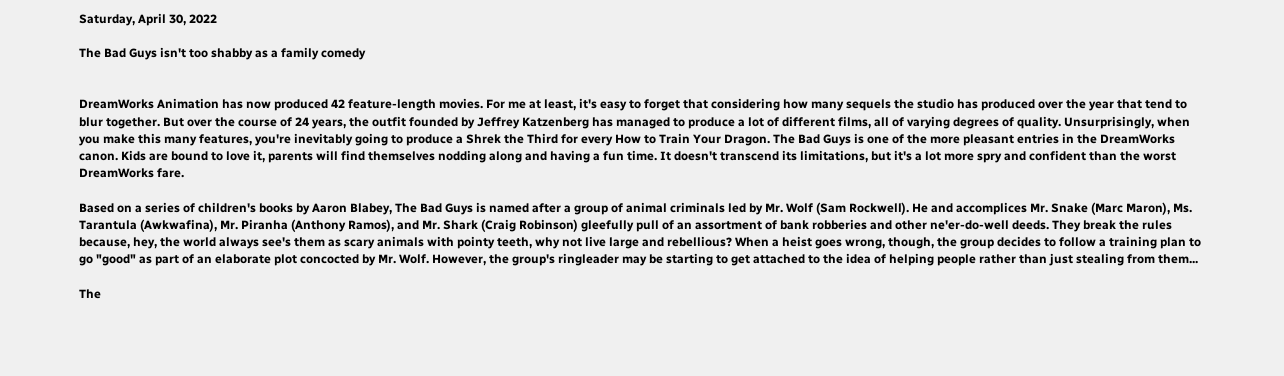Saturday, April 30, 2022

The Bad Guys isn't too shabby as a family comedy


DreamWorks Animation has now produced 42 feature-length movies. For me at least, it's easy to forget that considering how many sequels the studio has produced over the year that tend to blur together. But over the course of 24 years, the outfit founded by Jeffrey Katzenberg has managed to produce a lot of different films, all of varying degrees of quality. Unsurprisingly, when you make this many features, you're inevitably going to produce a Shrek the Third for every How to Train Your Dragon. The Bad Guys is one of the more pleasant entries in the DreamWorks canon. Kids are bound to love it, parents will find themselves nodding along and having a fun time. It doesn't transcend its limitations, but it's a lot more spry and confident than the worst DreamWorks fare.

Based on a series of children's books by Aaron Blabey, The Bad Guys is named after a group of animal criminals led by Mr. Wolf (Sam Rockwell). He and accomplices Mr. Snake (Marc Maron), Ms. Tarantula (Awkwafina), Mr. Piranha (Anthony Ramos), and Mr. Shark (Craig Robinson) gleefully pull of an assortment of bank robberies and other ne'er-do-well deeds. They break the rules because, hey, the world always see's them as scary animals with pointy teeth, why not live large and rebellious? When a heist goes wrong, though, the group decides to follow a training plan to go "good" as part of an elaborate plot concocted by Mr. Wolf. However, the group's ringleader may be starting to get attached to the idea of helping people rather than just stealing from them...

The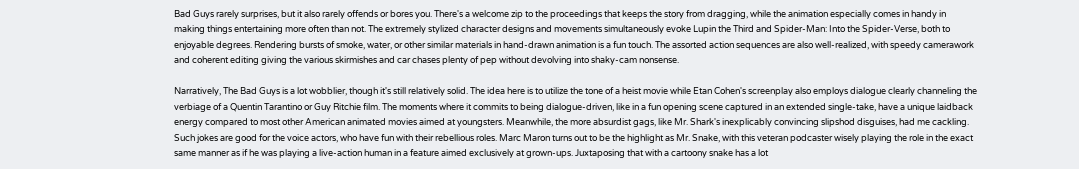Bad Guys rarely surprises, but it also rarely offends or bores you. There's a welcome zip to the proceedings that keeps the story from dragging, while the animation especially comes in handy in making things entertaining more often than not. The extremely stylized character designs and movements simultaneously evoke Lupin the Third and Spider-Man: Into the Spider-Verse, both to enjoyable degrees. Rendering bursts of smoke, water, or other similar materials in hand-drawn animation is a fun touch. The assorted action sequences are also well-realized, with speedy camerawork and coherent editing giving the various skirmishes and car chases plenty of pep without devolving into shaky-cam nonsense.

Narratively, The Bad Guys is a lot wobblier, though it's still relatively solid. The idea here is to utilize the tone of a heist movie while Etan Cohen's screenplay also employs dialogue clearly channeling the verbiage of a Quentin Tarantino or Guy Ritchie film. The moments where it commits to being dialogue-driven, like in a fun opening scene captured in an extended single-take, have a unique laidback energy compared to most other American animated movies aimed at youngsters. Meanwhile, the more absurdist gags, like Mr. Shark's inexplicably convincing slipshod disguises, had me cackling. Such jokes are good for the voice actors, who have fun with their rebellious roles. Marc Maron turns out to be the highlight as Mr. Snake, with this veteran podcaster wisely playing the role in the exact same manner as if he was playing a live-action human in a feature aimed exclusively at grown-ups. Juxtaposing that with a cartoony snake has a lot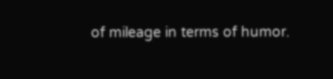of mileage in terms of humor.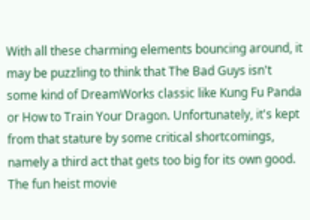With all these charming elements bouncing around, it may be puzzling to think that The Bad Guys isn't some kind of DreamWorks classic like Kung Fu Panda or How to Train Your Dragon. Unfortunately, it's kept from that stature by some critical shortcomings, namely a third act that gets too big for its own good. The fun heist movie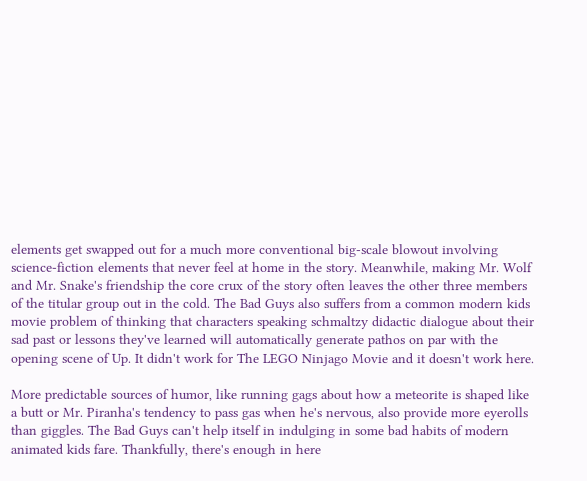elements get swapped out for a much more conventional big-scale blowout involving science-fiction elements that never feel at home in the story. Meanwhile, making Mr. Wolf and Mr. Snake's friendship the core crux of the story often leaves the other three members of the titular group out in the cold. The Bad Guys also suffers from a common modern kids movie problem of thinking that characters speaking schmaltzy didactic dialogue about their sad past or lessons they've learned will automatically generate pathos on par with the opening scene of Up. It didn't work for The LEGO Ninjago Movie and it doesn't work here.

More predictable sources of humor, like running gags about how a meteorite is shaped like a butt or Mr. Piranha's tendency to pass gas when he's nervous, also provide more eyerolls than giggles. The Bad Guys can't help itself in indulging in some bad habits of modern animated kids fare. Thankfully, there's enough in here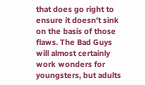that does go right to ensure it doesn't sink on the basis of those flaws. The Bad Guys will almost certainly work wonders for youngsters, but adults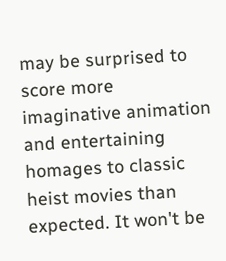may be surprised to score more imaginative animation and entertaining homages to classic heist movies than expected. It won't be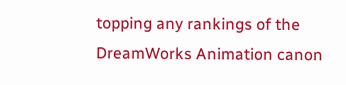topping any rankings of the DreamWorks Animation canon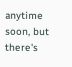anytime soon, but there's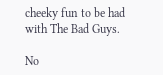cheeky fun to be had with The Bad Guys.

No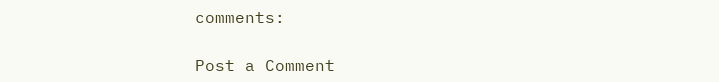comments:

Post a Comment